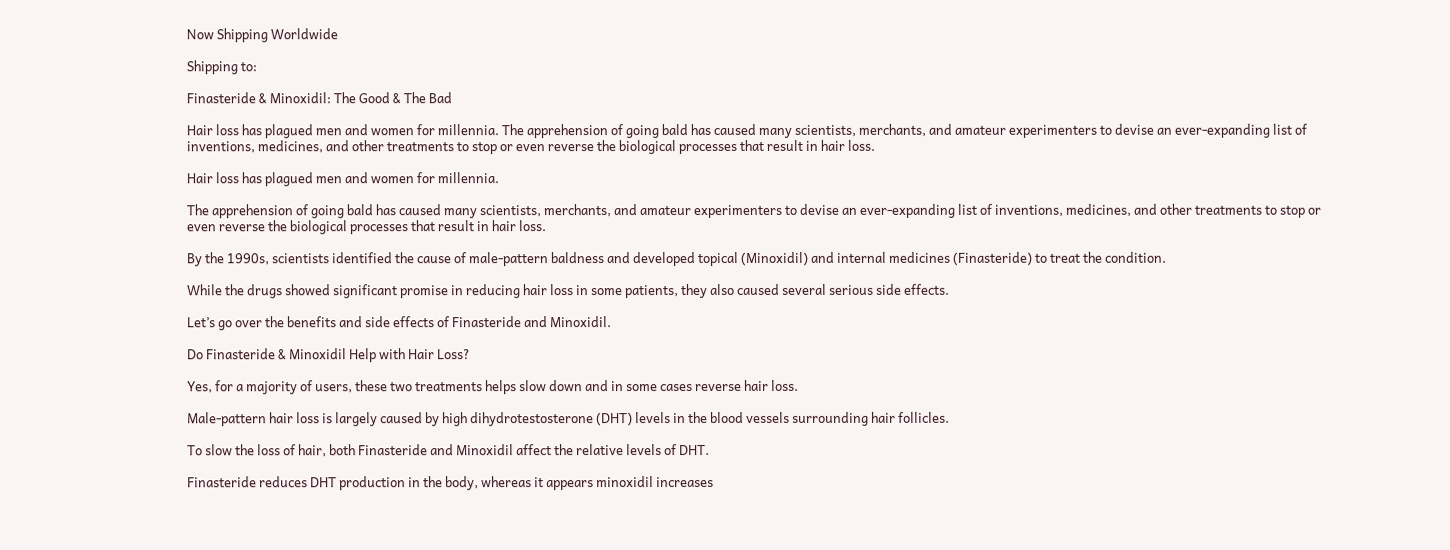Now Shipping Worldwide

Shipping to:

Finasteride & Minoxidil: The Good & The Bad

Hair loss has plagued men and women for millennia. The apprehension of going bald has caused many scientists, merchants, and amateur experimenters to devise an ever-expanding list of inventions, medicines, and other treatments to stop or even reverse the biological processes that result in hair loss.

Hair loss has plagued men and women for millennia.

The apprehension of going bald has caused many scientists, merchants, and amateur experimenters to devise an ever-expanding list of inventions, medicines, and other treatments to stop or even reverse the biological processes that result in hair loss.

By the 1990s, scientists identified the cause of male-pattern baldness and developed topical (Minoxidil) and internal medicines (Finasteride) to treat the condition.

While the drugs showed significant promise in reducing hair loss in some patients, they also caused several serious side effects.

Let’s go over the benefits and side effects of Finasteride and Minoxidil.

Do Finasteride & Minoxidil Help with Hair Loss?

Yes, for a majority of users, these two treatments helps slow down and in some cases reverse hair loss.

Male-pattern hair loss is largely caused by high dihydrotestosterone (DHT) levels in the blood vessels surrounding hair follicles.

To slow the loss of hair, both Finasteride and Minoxidil affect the relative levels of DHT.

Finasteride reduces DHT production in the body, whereas it appears minoxidil increases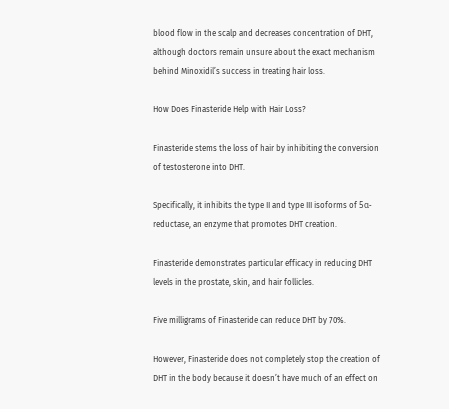blood flow in the scalp and decreases concentration of DHT, although doctors remain unsure about the exact mechanism behind Minoxidil’s success in treating hair loss.

How Does Finasteride Help with Hair Loss?

Finasteride stems the loss of hair by inhibiting the conversion of testosterone into DHT.

Specifically, it inhibits the type II and type III isoforms of 5α-reductase, an enzyme that promotes DHT creation.

Finasteride demonstrates particular efficacy in reducing DHT levels in the prostate, skin, and hair follicles.

Five milligrams of Finasteride can reduce DHT by 70%.

However, Finasteride does not completely stop the creation of DHT in the body because it doesn’t have much of an effect on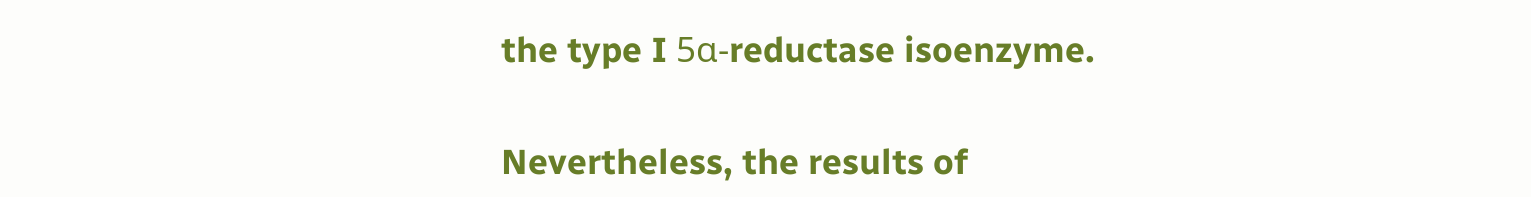the type I 5α-reductase isoenzyme.

Nevertheless, the results of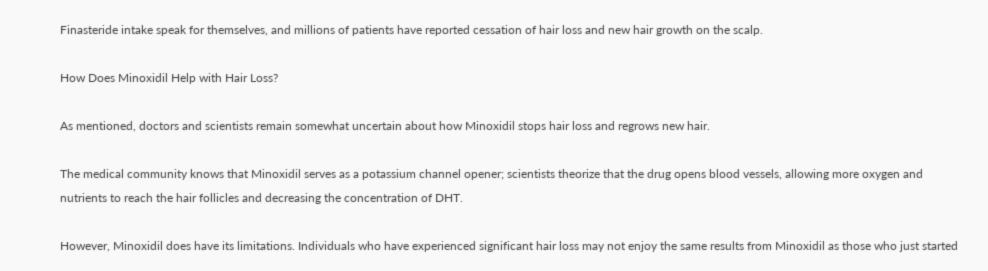Finasteride intake speak for themselves, and millions of patients have reported cessation of hair loss and new hair growth on the scalp.

How Does Minoxidil Help with Hair Loss?

As mentioned, doctors and scientists remain somewhat uncertain about how Minoxidil stops hair loss and regrows new hair.

The medical community knows that Minoxidil serves as a potassium channel opener; scientists theorize that the drug opens blood vessels, allowing more oxygen and nutrients to reach the hair follicles and decreasing the concentration of DHT.

However, Minoxidil does have its limitations. Individuals who have experienced significant hair loss may not enjoy the same results from Minoxidil as those who just started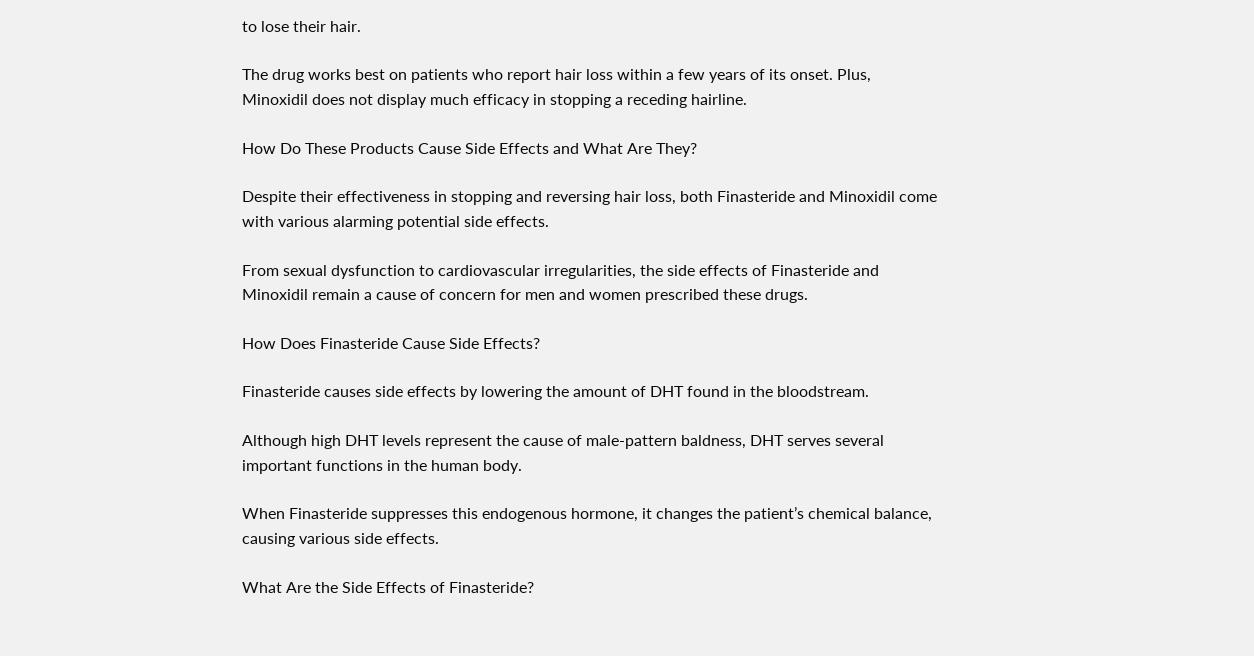to lose their hair.

The drug works best on patients who report hair loss within a few years of its onset. Plus, Minoxidil does not display much efficacy in stopping a receding hairline.

How Do These Products Cause Side Effects and What Are They?

Despite their effectiveness in stopping and reversing hair loss, both Finasteride and Minoxidil come with various alarming potential side effects.

From sexual dysfunction to cardiovascular irregularities, the side effects of Finasteride and Minoxidil remain a cause of concern for men and women prescribed these drugs.

How Does Finasteride Cause Side Effects?

Finasteride causes side effects by lowering the amount of DHT found in the bloodstream.

Although high DHT levels represent the cause of male-pattern baldness, DHT serves several important functions in the human body.

When Finasteride suppresses this endogenous hormone, it changes the patient’s chemical balance, causing various side effects.

What Are the Side Effects of Finasteride?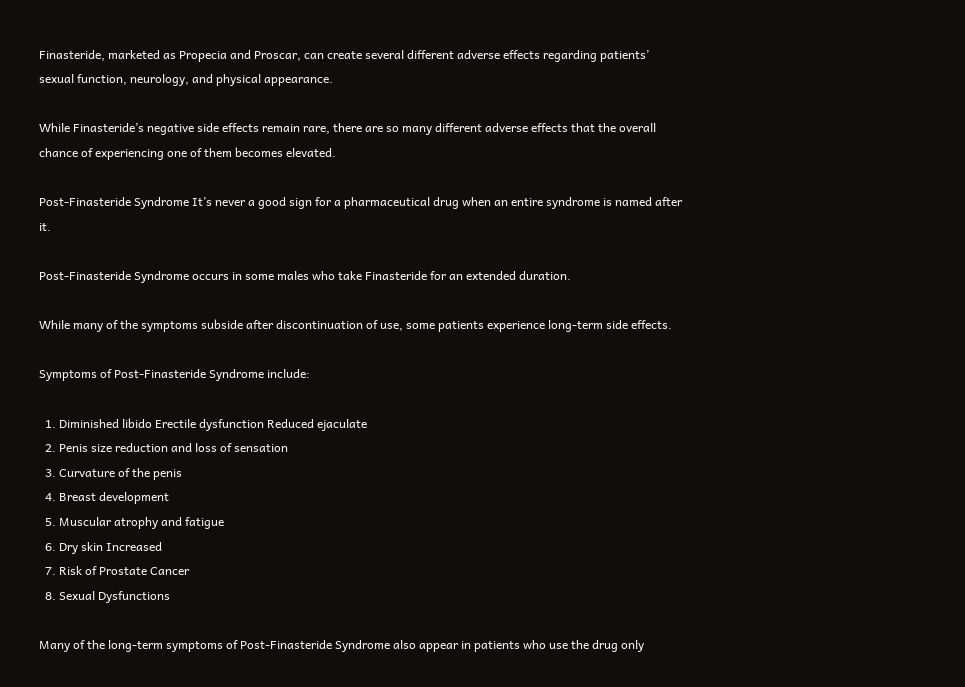Finasteride, marketed as Propecia and Proscar, can create several different adverse effects regarding patients’ sexual function, neurology, and physical appearance.

While Finasteride’s negative side effects remain rare, there are so many different adverse effects that the overall chance of experiencing one of them becomes elevated.

Post-Finasteride Syndrome It’s never a good sign for a pharmaceutical drug when an entire syndrome is named after it.

Post-Finasteride Syndrome occurs in some males who take Finasteride for an extended duration.

While many of the symptoms subside after discontinuation of use, some patients experience long-term side effects.

Symptoms of Post-Finasteride Syndrome include:

  1. Diminished libido Erectile dysfunction Reduced ejaculate
  2. Penis size reduction and loss of sensation
  3. Curvature of the penis
  4. Breast development
  5. Muscular atrophy and fatigue
  6. Dry skin Increased
  7. Risk of Prostate Cancer
  8. Sexual Dysfunctions

Many of the long-term symptoms of Post-Finasteride Syndrome also appear in patients who use the drug only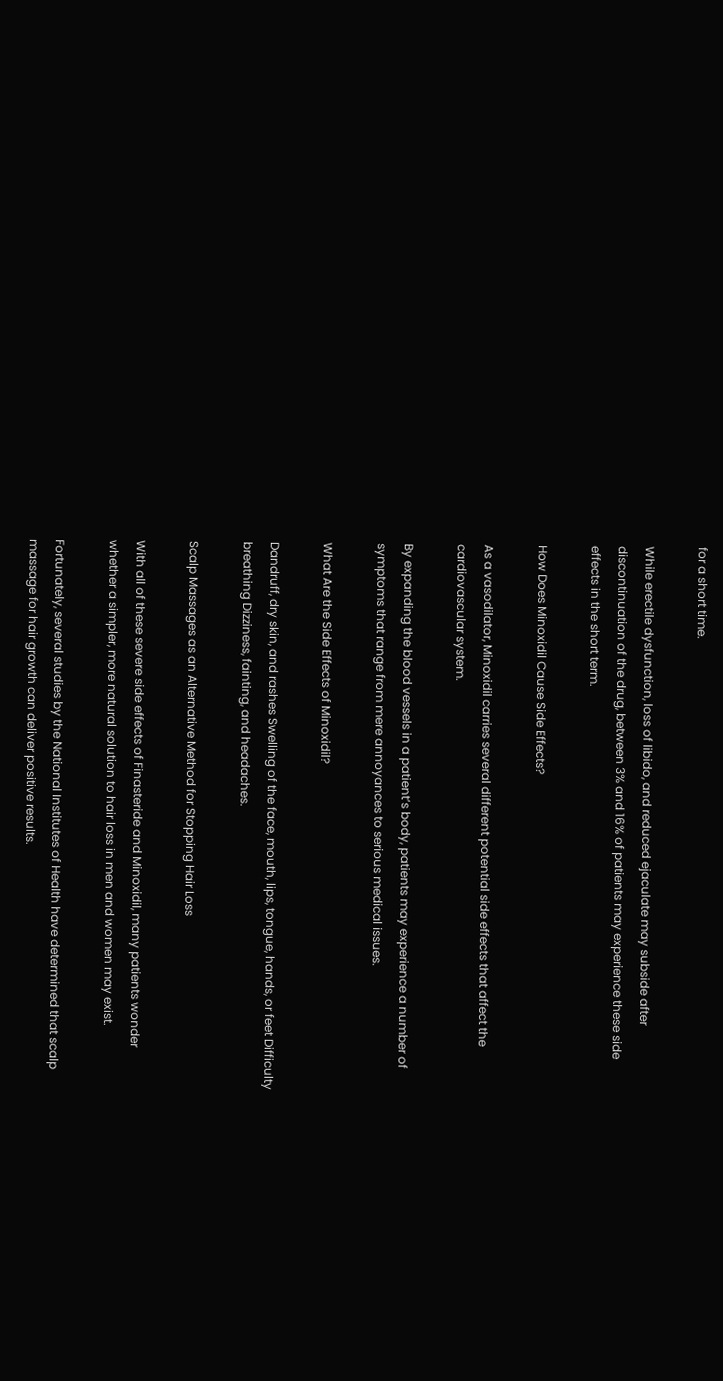for a short time.

While erectile dysfunction, loss of libido, and reduced ejaculate may subside after discontinuation of the drug, between 3% and 16% of patients may experience these side effects in the short term.

How Does Minoxidil Cause Side Effects?

As a vasodilator, Minoxidil carries several different potential side effects that affect the cardiovascular system.

By expanding the blood vessels in a patient’s body, patients may experience a number of symptoms that range from mere annoyances to serious medical issues.

What Are the Side Effects of Minoxidil?

Dandruff, dry skin, and rashes Swelling of the face, mouth, lips, tongue, hands, or feet Difficulty breathing Dizziness, fainting, and headaches.

Scalp Massages as an Alternative Method for Stopping Hair Loss

With all of these severe side effects of Finasteride and Minoxidil, many patients wonder whether a simpler, more natural solution to hair loss in men and women may exist.

Fortunately, several studies by the National Institutes of Health have determined that scalp massage for hair growth can deliver positive results.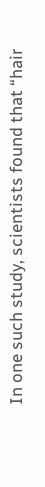In one such study, scientists found that “hair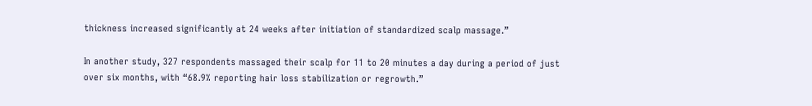thickness increased significantly at 24 weeks after initiation of standardized scalp massage.”

In another study, 327 respondents massaged their scalp for 11 to 20 minutes a day during a period of just over six months, with “68.9% reporting hair loss stabilization or regrowth.”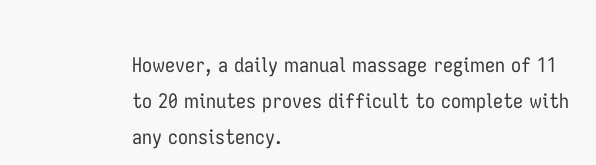However, a daily manual massage regimen of 11 to 20 minutes proves difficult to complete with any consistency.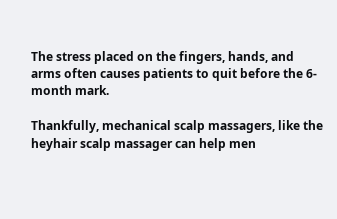The stress placed on the fingers, hands, and arms often causes patients to quit before the 6-month mark.

Thankfully, mechanical scalp massagers, like the heyhair scalp massager can help men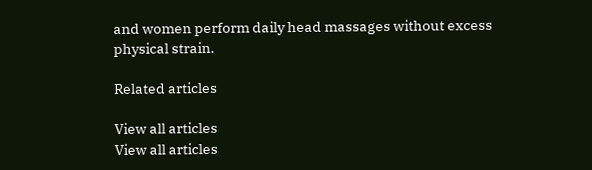and women perform daily head massages without excess physical strain.

Related articles

View all articles
View all articles